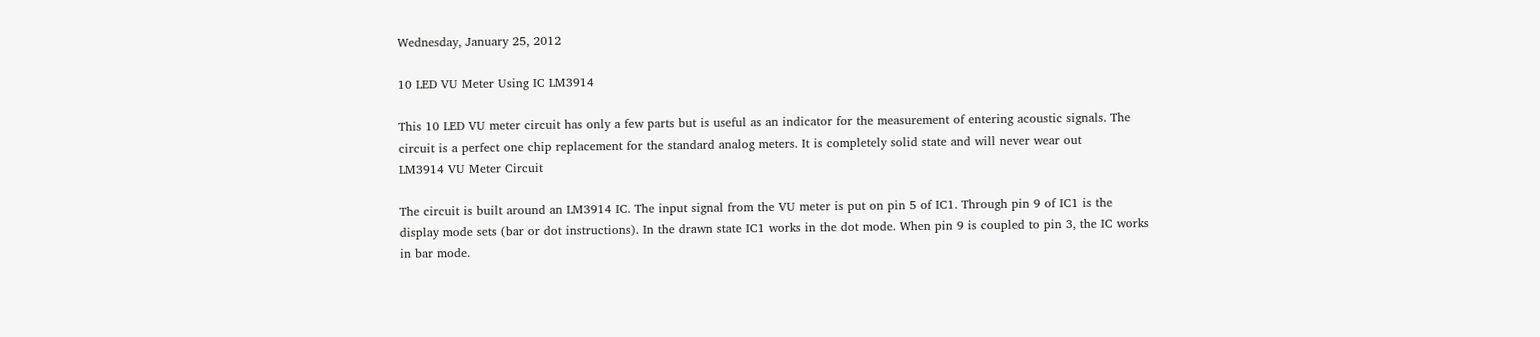Wednesday, January 25, 2012

10 LED VU Meter Using IC LM3914

This 10 LED VU meter circuit has only a few parts but is useful as an indicator for the measurement of entering acoustic signals. The circuit is a perfect one chip replacement for the standard analog meters. It is completely solid state and will never wear out
LM3914 VU Meter Circuit

The circuit is built around an LM3914 IC. The input signal from the VU meter is put on pin 5 of IC1. Through pin 9 of IC1 is the display mode sets (bar or dot instructions). In the drawn state IC1 works in the dot mode. When pin 9 is coupled to pin 3, the IC works in bar mode.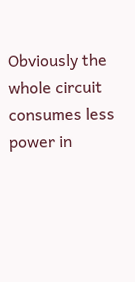Obviously the whole circuit consumes less power in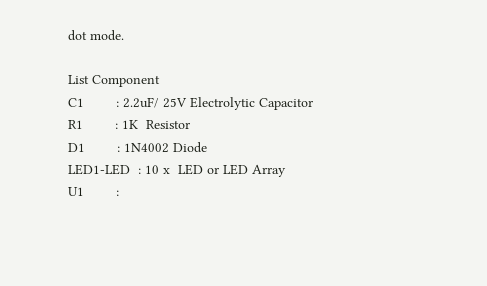dot mode.

List Component
C1        : 2.2uF/ 25V Electrolytic Capacitor
R1        : 1K  Resistor
D1        : 1N4002 Diode
LED1-LED  : 10 x  LED or LED Array
U1        :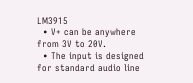LM3915
  • V+ can be anywhere from 3V to 20V.
  • The input is designed for standard audio line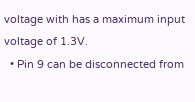voltage with has a maximum input voltage of 1.3V.
  • Pin 9 can be disconnected from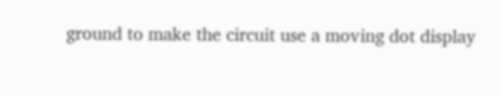ground to make the circuit use a moving dot display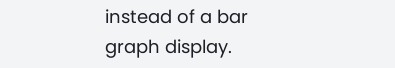instead of a bar graph display.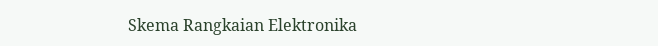Skema Rangkaian Elektronika